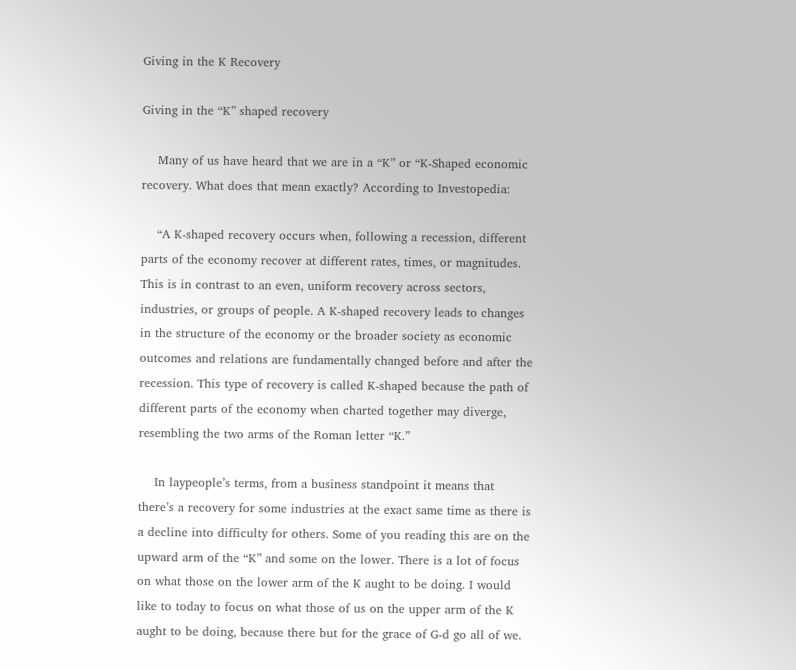Giving in the K Recovery

Giving in the “K” shaped recovery

    Many of us have heard that we are in a “K” or “K-Shaped economic recovery. What does that mean exactly? According to Investopedia:

    “A K-shaped recovery occurs when, following a recession, different parts of the economy recover at different rates, times, or magnitudes. This is in contrast to an even, uniform recovery across sectors, industries, or groups of people. A K-shaped recovery leads to changes in the structure of the economy or the broader society as economic outcomes and relations are fundamentally changed before and after the recession. This type of recovery is called K-shaped because the path of different parts of the economy when charted together may diverge, resembling the two arms of the Roman letter “K.”

    In laypeople’s terms, from a business standpoint it means that there’s a recovery for some industries at the exact same time as there is a decline into difficulty for others. Some of you reading this are on the upward arm of the “K” and some on the lower. There is a lot of focus on what those on the lower arm of the K aught to be doing. I would like to today to focus on what those of us on the upper arm of the K aught to be doing, because there but for the grace of G-d go all of we.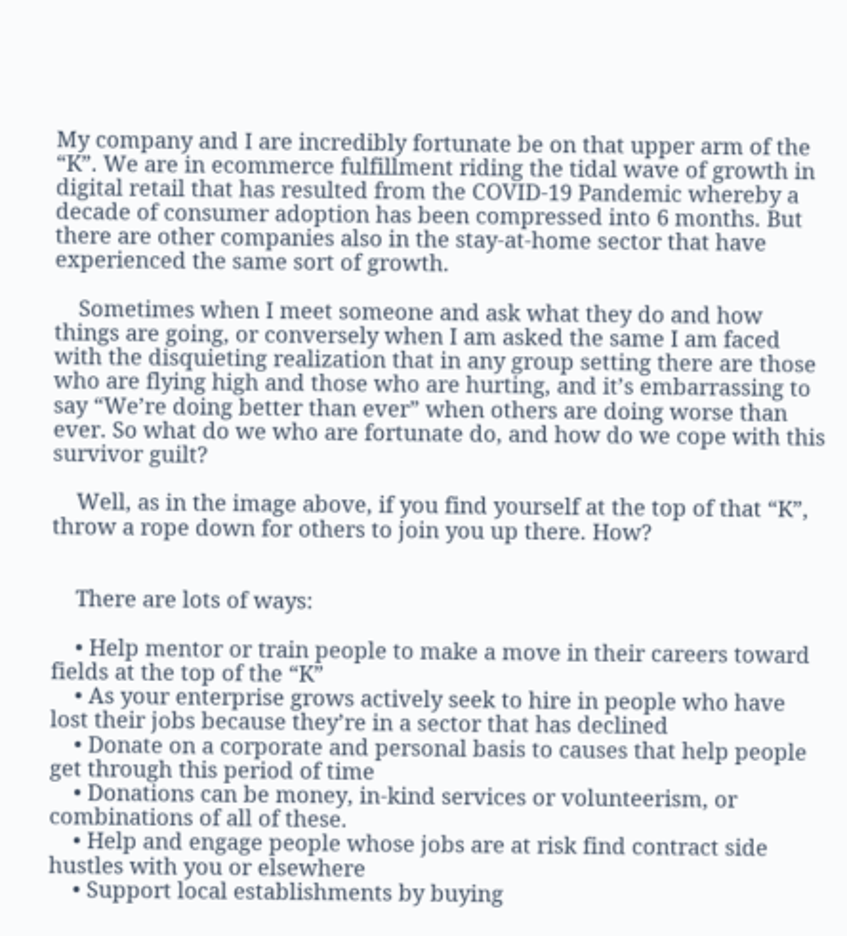My company and I are incredibly fortunate be on that upper arm of the “K”. We are in ecommerce fulfillment riding the tidal wave of growth in digital retail that has resulted from the COVID-19 Pandemic whereby a decade of consumer adoption has been compressed into 6 months. But there are other companies also in the stay-at-home sector that have experienced the same sort of growth.

    Sometimes when I meet someone and ask what they do and how things are going, or conversely when I am asked the same I am faced with the disquieting realization that in any group setting there are those who are flying high and those who are hurting, and it’s embarrassing to say “We’re doing better than ever” when others are doing worse than ever. So what do we who are fortunate do, and how do we cope with this survivor guilt?

    Well, as in the image above, if you find yourself at the top of that “K”, throw a rope down for others to join you up there. How?


    There are lots of ways:

    • Help mentor or train people to make a move in their careers toward fields at the top of the “K”
    • As your enterprise grows actively seek to hire in people who have lost their jobs because they’re in a sector that has declined
    • Donate on a corporate and personal basis to causes that help people get through this period of time
    • Donations can be money, in-kind services or volunteerism, or combinations of all of these.
    • Help and engage people whose jobs are at risk find contract side hustles with you or elsewhere
    • Support local establishments by buying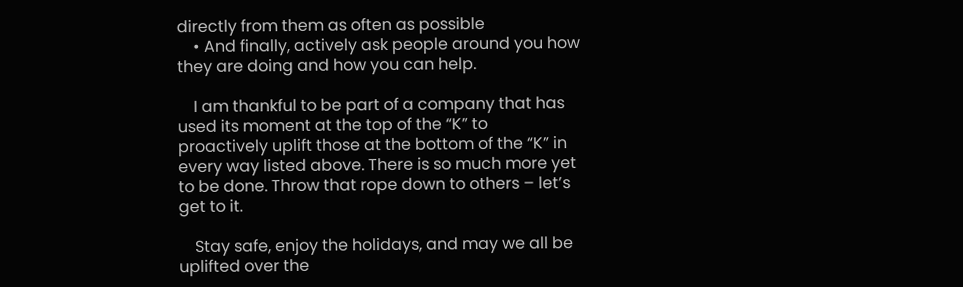directly from them as often as possible
    • And finally, actively ask people around you how they are doing and how you can help.

    I am thankful to be part of a company that has used its moment at the top of the “K” to proactively uplift those at the bottom of the “K” in every way listed above. There is so much more yet to be done. Throw that rope down to others – let’s get to it.

    Stay safe, enjoy the holidays, and may we all be uplifted over the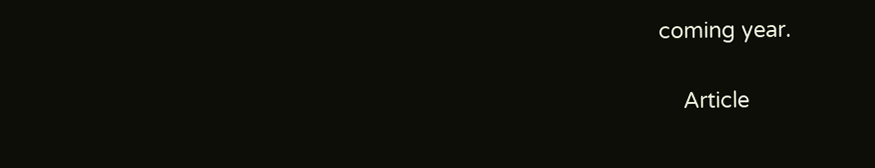coming year.

    Article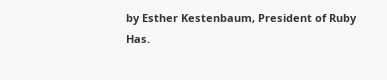by Esther Kestenbaum, President of Ruby Has.